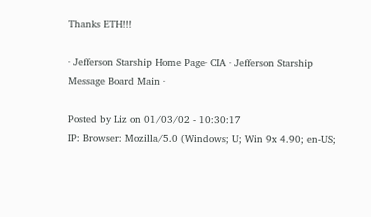Thanks ETH!!!

· Jefferson Starship Home Page· CIA · Jefferson Starship Message Board Main ·

Posted by Liz on 01/03/02 - 10:30:17
IP: Browser: Mozilla/5.0 (Windows; U; Win 9x 4.90; en-US;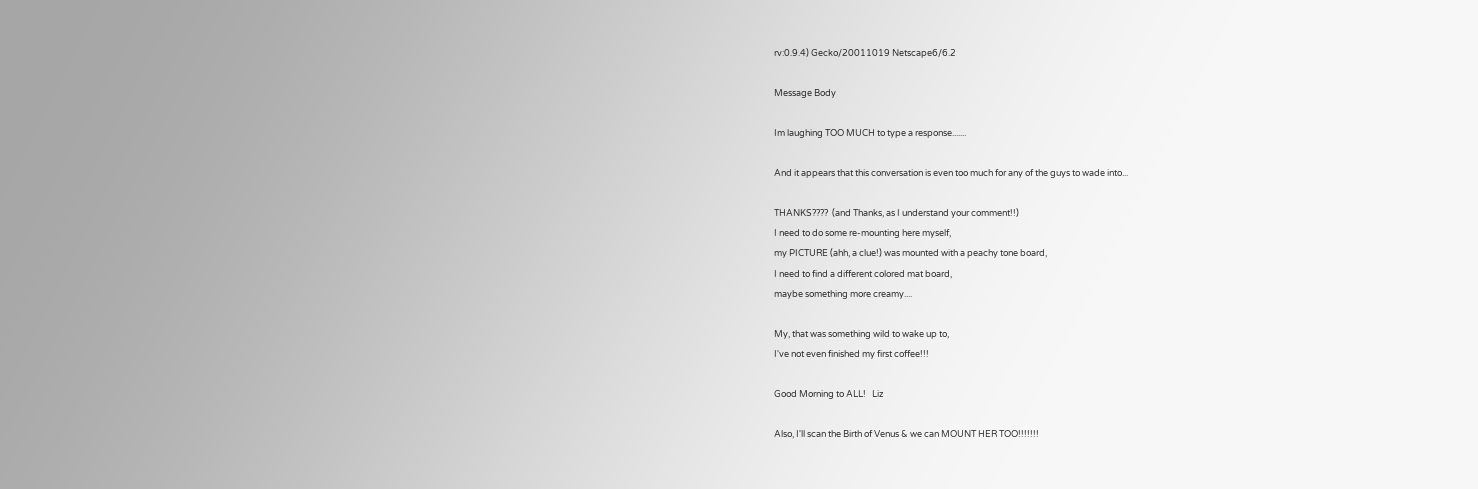rv:0.9.4) Gecko/20011019 Netscape6/6.2

Message Body

Im laughing TOO MUCH to type a response.......

And it appears that this conversation is even too much for any of the guys to wade into...

THANKS????  (and Thanks, as I understand your comment!!)
I need to do some re-mounting here myself,
my PICTURE (ahh, a clue!) was mounted with a peachy tone board,
I need to find a different colored mat board,
maybe something more creamy....

My, that was something wild to wake up to,
I've not even finished my first coffee!!!

Good Morning to ALL!   Liz

Also, I'll scan the Birth of Venus & we can MOUNT HER TOO!!!!!!!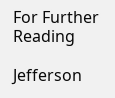For Further Reading

Jefferson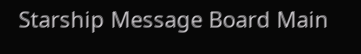Starship Message Board Main